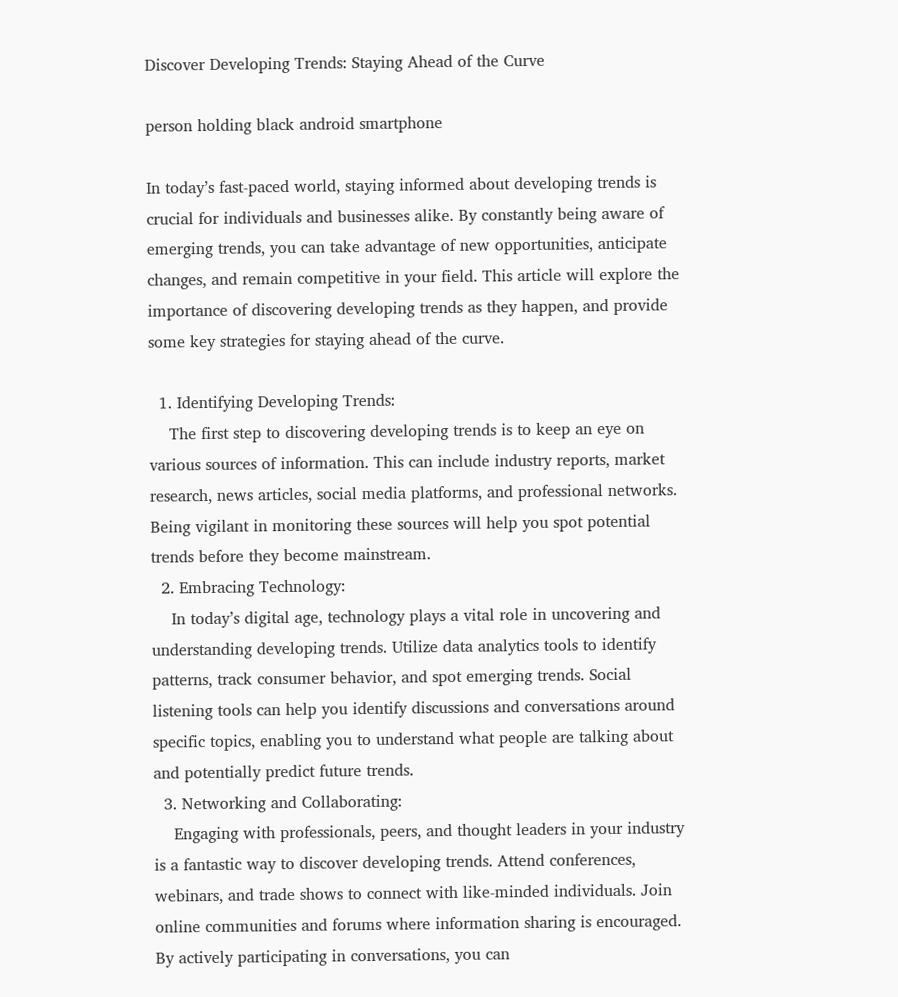Discover Developing Trends: Staying Ahead of the Curve

person holding black android smartphone

In today’s fast-paced world, staying informed about developing trends is crucial for individuals and businesses alike. By constantly being aware of emerging trends, you can take advantage of new opportunities, anticipate changes, and remain competitive in your field. This article will explore the importance of discovering developing trends as they happen, and provide some key strategies for staying ahead of the curve.

  1. Identifying Developing Trends:
    The first step to discovering developing trends is to keep an eye on various sources of information. This can include industry reports, market research, news articles, social media platforms, and professional networks. Being vigilant in monitoring these sources will help you spot potential trends before they become mainstream.
  2. Embracing Technology:
    In today’s digital age, technology plays a vital role in uncovering and understanding developing trends. Utilize data analytics tools to identify patterns, track consumer behavior, and spot emerging trends. Social listening tools can help you identify discussions and conversations around specific topics, enabling you to understand what people are talking about and potentially predict future trends.
  3. Networking and Collaborating:
    Engaging with professionals, peers, and thought leaders in your industry is a fantastic way to discover developing trends. Attend conferences, webinars, and trade shows to connect with like-minded individuals. Join online communities and forums where information sharing is encouraged. By actively participating in conversations, you can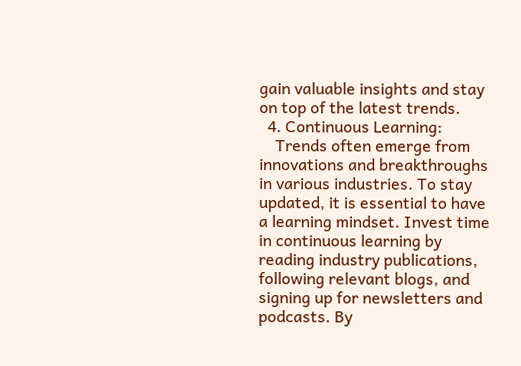gain valuable insights and stay on top of the latest trends.
  4. Continuous Learning:
    Trends often emerge from innovations and breakthroughs in various industries. To stay updated, it is essential to have a learning mindset. Invest time in continuous learning by reading industry publications, following relevant blogs, and signing up for newsletters and podcasts. By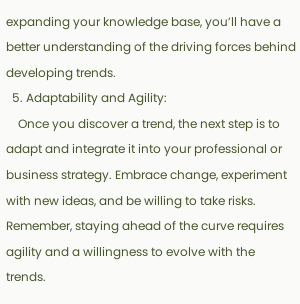expanding your knowledge base, you’ll have a better understanding of the driving forces behind developing trends.
  5. Adaptability and Agility:
    Once you discover a trend, the next step is to adapt and integrate it into your professional or business strategy. Embrace change, experiment with new ideas, and be willing to take risks. Remember, staying ahead of the curve requires agility and a willingness to evolve with the trends.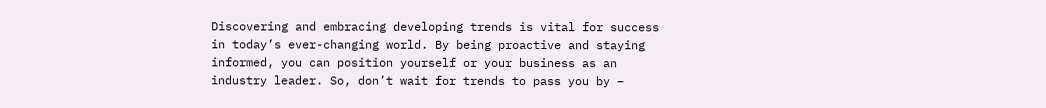Discovering and embracing developing trends is vital for success in today’s ever-changing world. By being proactive and staying informed, you can position yourself or your business as an industry leader. So, don’t wait for trends to pass you by –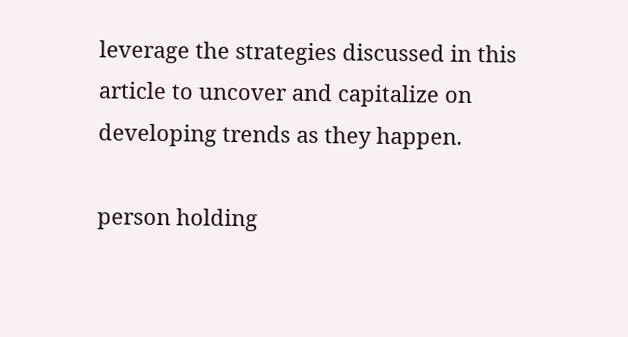leverage the strategies discussed in this article to uncover and capitalize on developing trends as they happen.

person holding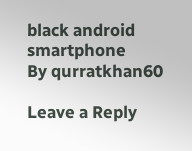black android smartphone
By qurratkhan60

Leave a Reply